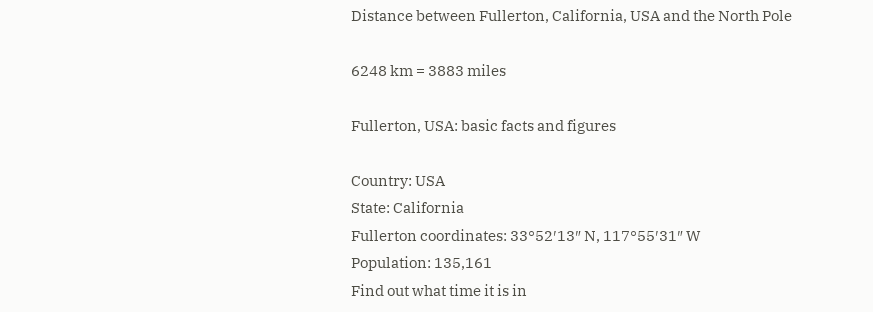Distance between Fullerton, California, USA and the North Pole

6248 km = 3883 miles

Fullerton, USA: basic facts and figures

Country: USA
State: California
Fullerton coordinates: 33°52′13″ N, 117°55′31″ W
Population: 135,161
Find out what time it is in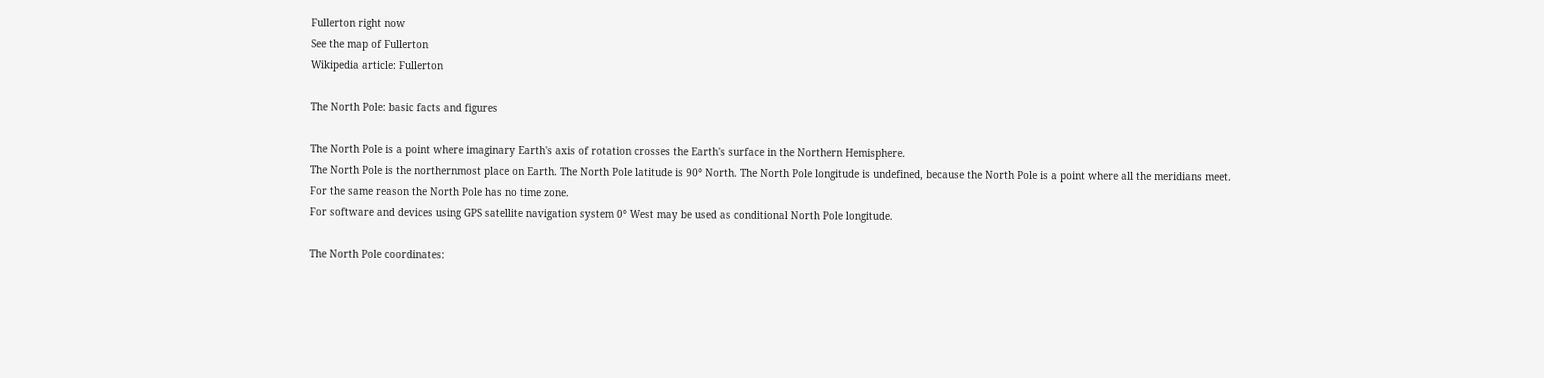Fullerton right now
See the map of Fullerton
Wikipedia article: Fullerton

The North Pole: basic facts and figures

The North Pole is a point where imaginary Earth's axis of rotation crosses the Earth's surface in the Northern Hemisphere.
The North Pole is the northernmost place on Earth. The North Pole latitude is 90° North. The North Pole longitude is undefined, because the North Pole is a point where all the meridians meet.
For the same reason the North Pole has no time zone.
For software and devices using GPS satellite navigation system 0° West may be used as conditional North Pole longitude.

The North Pole coordinates: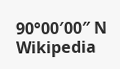90°00′00″ N
Wikipedia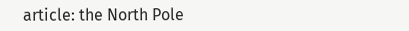article: the North Pole